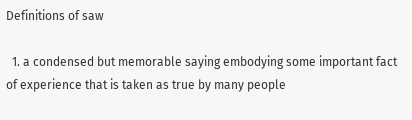Definitions of saw

  1. a condensed but memorable saying embodying some important fact of experience that is taken as true by many people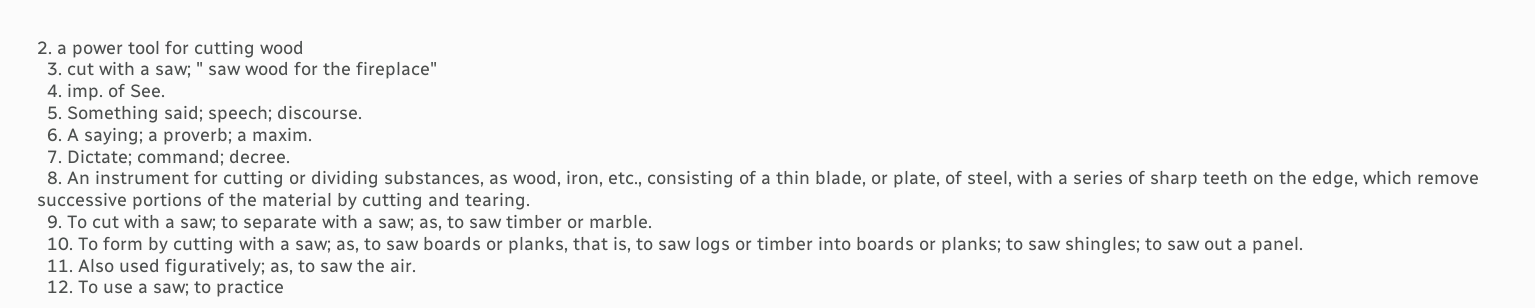2. a power tool for cutting wood
  3. cut with a saw; " saw wood for the fireplace"
  4. imp. of See.
  5. Something said; speech; discourse.
  6. A saying; a proverb; a maxim.
  7. Dictate; command; decree.
  8. An instrument for cutting or dividing substances, as wood, iron, etc., consisting of a thin blade, or plate, of steel, with a series of sharp teeth on the edge, which remove successive portions of the material by cutting and tearing.
  9. To cut with a saw; to separate with a saw; as, to saw timber or marble.
  10. To form by cutting with a saw; as, to saw boards or planks, that is, to saw logs or timber into boards or planks; to saw shingles; to saw out a panel.
  11. Also used figuratively; as, to saw the air.
  12. To use a saw; to practice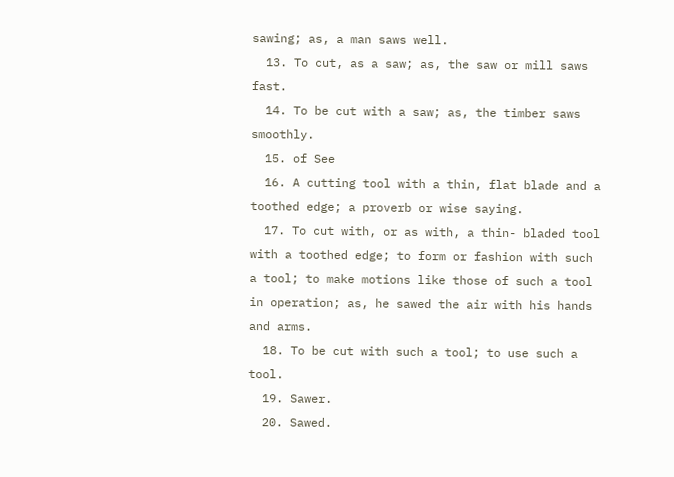sawing; as, a man saws well.
  13. To cut, as a saw; as, the saw or mill saws fast.
  14. To be cut with a saw; as, the timber saws smoothly.
  15. of See
  16. A cutting tool with a thin, flat blade and a toothed edge; a proverb or wise saying.
  17. To cut with, or as with, a thin- bladed tool with a toothed edge; to form or fashion with such a tool; to make motions like those of such a tool in operation; as, he sawed the air with his hands and arms.
  18. To be cut with such a tool; to use such a tool.
  19. Sawer.
  20. Sawed.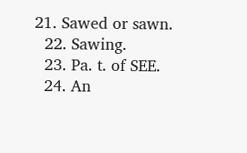21. Sawed or sawn.
  22. Sawing.
  23. Pa. t. of SEE.
  24. An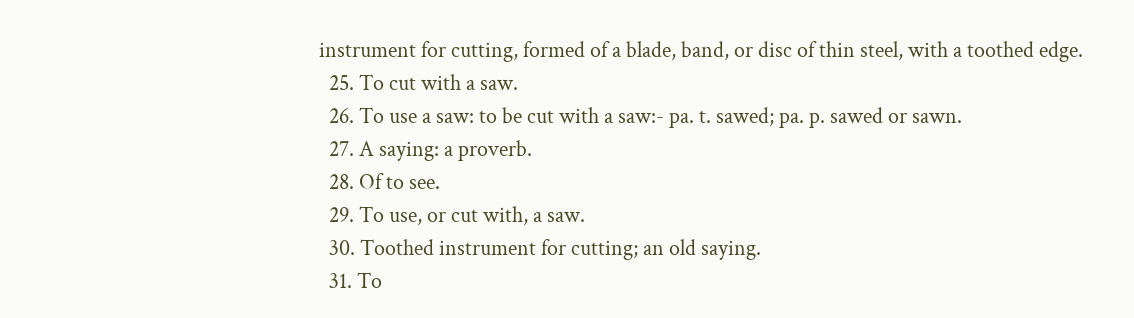instrument for cutting, formed of a blade, band, or disc of thin steel, with a toothed edge.
  25. To cut with a saw.
  26. To use a saw: to be cut with a saw:- pa. t. sawed; pa. p. sawed or sawn.
  27. A saying: a proverb.
  28. Of to see.
  29. To use, or cut with, a saw.
  30. Toothed instrument for cutting; an old saying.
  31. To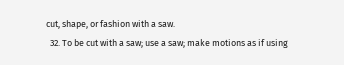cut, shape, or fashion with a saw.
  32. To be cut with a saw; use a saw; make motions as if using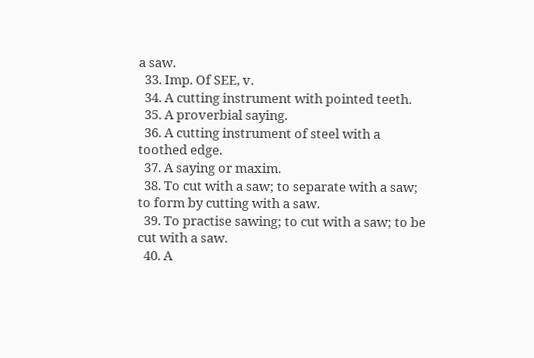a saw.
  33. Imp. Of SEE, v.
  34. A cutting instrument with pointed teeth.
  35. A proverbial saying.
  36. A cutting instrument of steel with a toothed edge.
  37. A saying or maxim.
  38. To cut with a saw; to separate with a saw; to form by cutting with a saw.
  39. To practise sawing; to cut with a saw; to be cut with a saw.
  40. A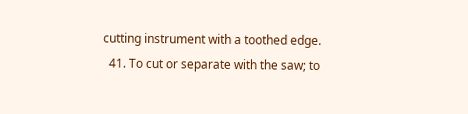cutting instrument with a toothed edge.
  41. To cut or separate with the saw; to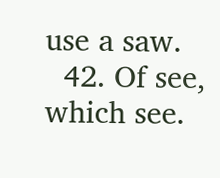use a saw.
  42. Of see, which see.